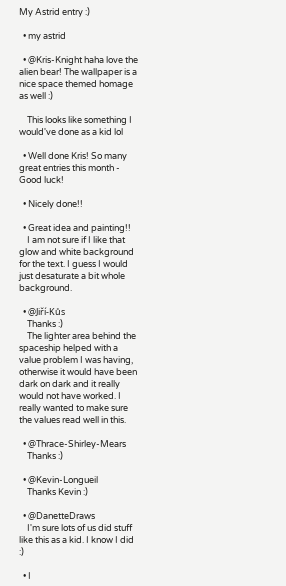My Astrid entry :)

  • my astrid

  • @Kris-Knight haha love the alien bear! The wallpaper is a nice space themed homage as well :)

    This looks like something I would've done as a kid lol

  • Well done Kris! So many great entries this month - Good luck!

  • Nicely done!!

  • Great idea and painting!!
    I am not sure if I like that glow and white background for the text. I guess I would just desaturate a bit whole background.

  • @Jiří-Kůs
    Thanks :)
    The lighter area behind the spaceship helped with a value problem I was having, otherwise it would have been dark on dark and it really would not have worked. I really wanted to make sure the values read well in this.

  • @Thrace-Shirley-Mears
    Thanks :)

  • @Kevin-Longueil
    Thanks Kevin :)

  • @DanetteDraws
    I'm sure lots of us did stuff like this as a kid. I know I did :)

  • I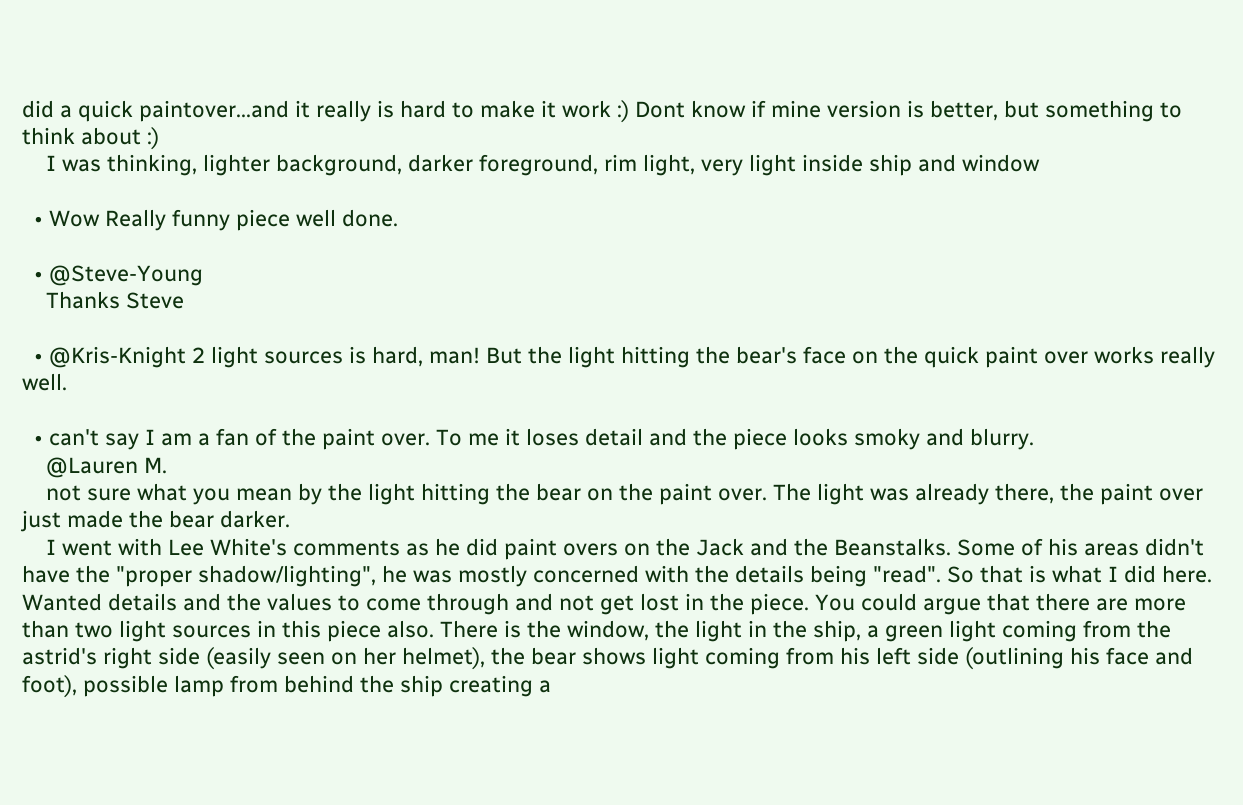did a quick paintover...and it really is hard to make it work :) Dont know if mine version is better, but something to think about :)
    I was thinking, lighter background, darker foreground, rim light, very light inside ship and window

  • Wow Really funny piece well done.

  • @Steve-Young
    Thanks Steve

  • @Kris-Knight 2 light sources is hard, man! But the light hitting the bear's face on the quick paint over works really well.

  • can't say I am a fan of the paint over. To me it loses detail and the piece looks smoky and blurry.
    @Lauren M.
    not sure what you mean by the light hitting the bear on the paint over. The light was already there, the paint over just made the bear darker.
    I went with Lee White's comments as he did paint overs on the Jack and the Beanstalks. Some of his areas didn't have the "proper shadow/lighting", he was mostly concerned with the details being "read". So that is what I did here. Wanted details and the values to come through and not get lost in the piece. You could argue that there are more than two light sources in this piece also. There is the window, the light in the ship, a green light coming from the astrid's right side (easily seen on her helmet), the bear shows light coming from his left side (outlining his face and foot), possible lamp from behind the ship creating a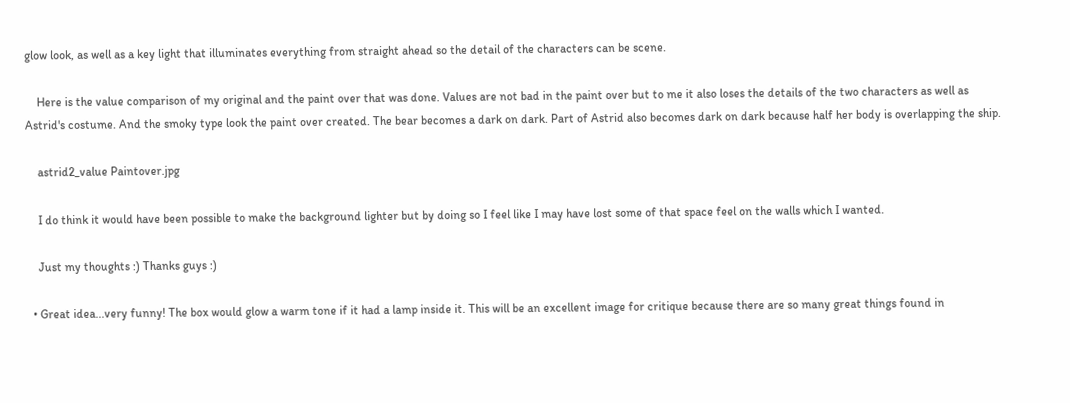glow look, as well as a key light that illuminates everything from straight ahead so the detail of the characters can be scene.

    Here is the value comparison of my original and the paint over that was done. Values are not bad in the paint over but to me it also loses the details of the two characters as well as Astrid's costume. And the smoky type look the paint over created. The bear becomes a dark on dark. Part of Astrid also becomes dark on dark because half her body is overlapping the ship.

    astrid2_value Paintover.jpg

    I do think it would have been possible to make the background lighter but by doing so I feel like I may have lost some of that space feel on the walls which I wanted.

    Just my thoughts :) Thanks guys :)

  • Great idea...very funny! The box would glow a warm tone if it had a lamp inside it. This will be an excellent image for critique because there are so many great things found in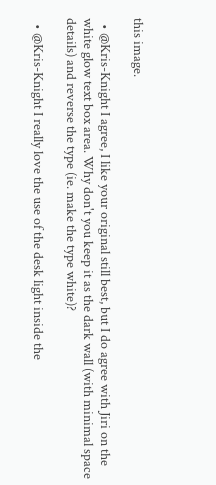this image.

  • @Kris-Knight I agree, I like your original still best, but I do agree with Jiri on the white glow text box area. Why don't you keep it as the dark wall (with minimal space details) and reverse the type (ie. make the type white)?

  • @Kris-Knight I really love the use of the desk light inside the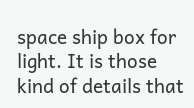space ship box for light. It is those kind of details that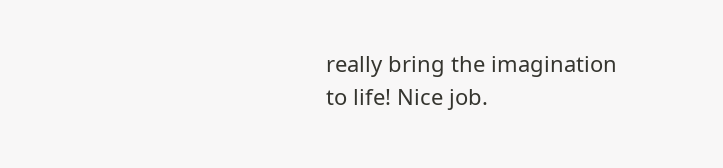really bring the imagination to life! Nice job.